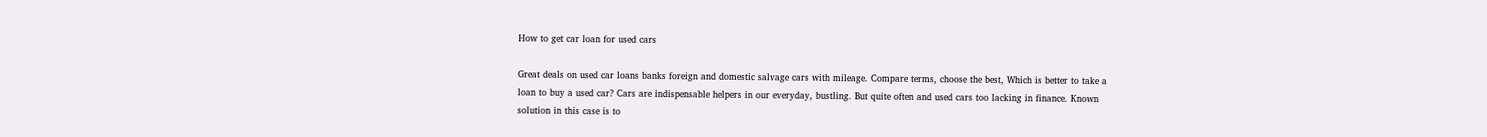How to get car loan for used cars

Great deals on used car loans banks foreign and domestic salvage cars with mileage. Compare terms, choose the best, Which is better to take a loan to buy a used car? Cars are indispensable helpers in our everyday, bustling. But quite often and used cars too lacking in finance. Known solution in this case is to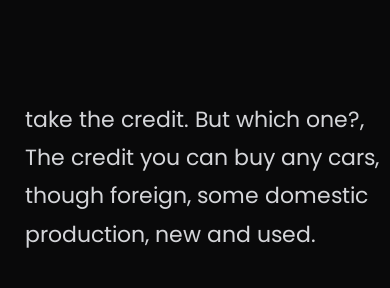take the credit. But which one?, The credit you can buy any cars, though foreign, some domestic production, new and used.